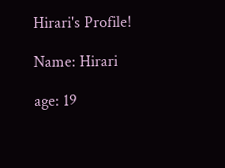Hirari's Profile!

Name: Hirari

age: 19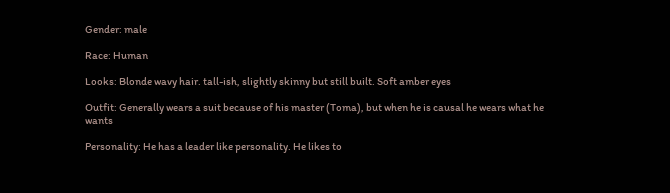Gender: male

Race: Human

Looks: Blonde wavy hair. tall-ish, slightly skinny but still built. Soft amber eyes

Outfit: Generally wears a suit because of his master (Toma), but when he is causal he wears what he wants

Personality: He has a leader like personality. He likes to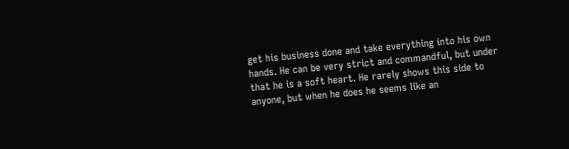get his business done and take everything into his own hands. He can be very strict and commandful, but under that he is a soft heart. He rarely shows this side to anyone, but when he does he seems like an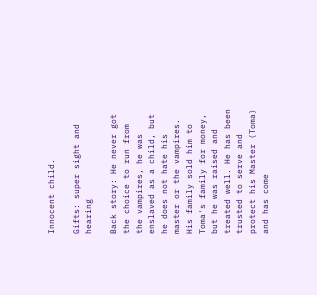Innocent child.

Gifts: super sight and hearing

Back story: He never got the choice to run from the vampires, he was enslaved as a child, but he does not hate his master or the vampires. His family sold him to Toma's family for money, but he was raised and treated well. He has been trusted to serve and protect his Master (Toma) and has come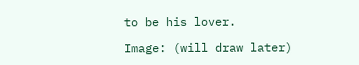to be his lover.

Image: (will draw later)